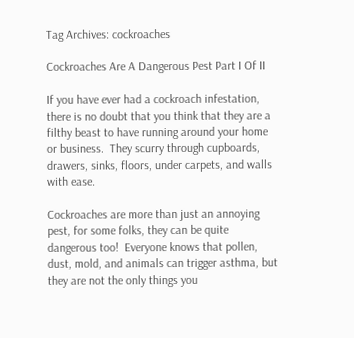Tag Archives: cockroaches

Cockroaches Are A Dangerous Pest Part I Of II

If you have ever had a cockroach infestation, there is no doubt that you think that they are a filthy beast to have running around your home or business.  They scurry through cupboards, drawers, sinks, floors, under carpets, and walls with ease.

Cockroaches are more than just an annoying pest, for some folks, they can be quite dangerous too!  Everyone knows that pollen, dust, mold, and animals can trigger asthma, but they are not the only things you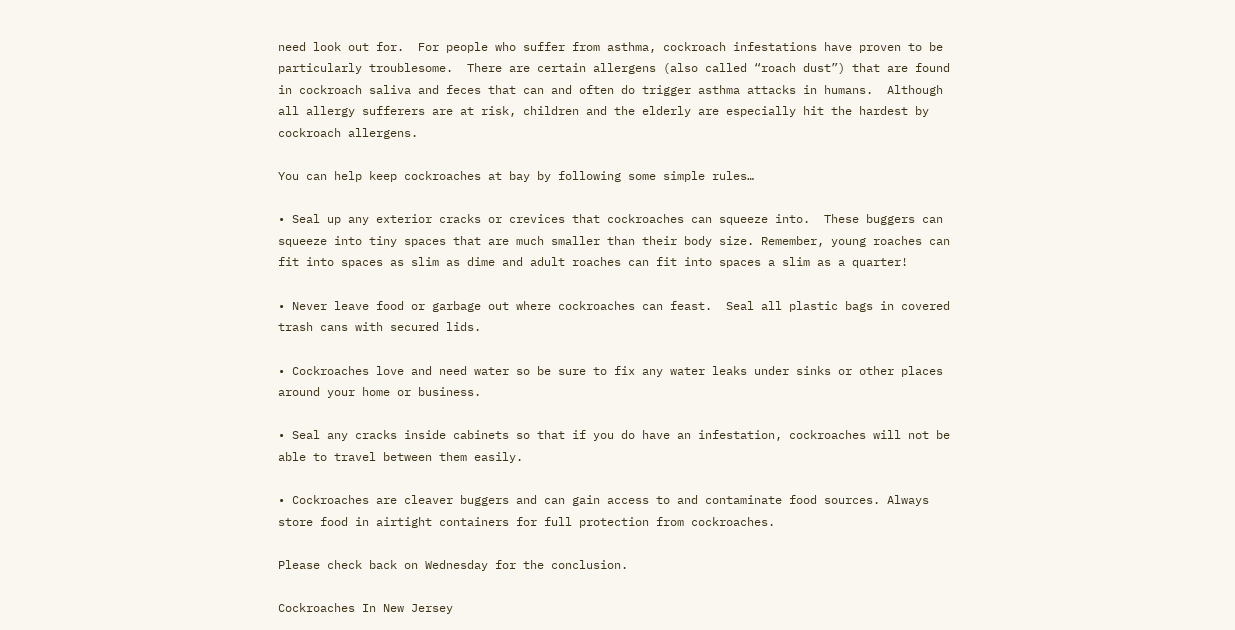need look out for.  For people who suffer from asthma, cockroach infestations have proven to be particularly troublesome.  There are certain allergens (also called “roach dust”) that are found in cockroach saliva and feces that can and often do trigger asthma attacks in humans.  Although all allergy sufferers are at risk, children and the elderly are especially hit the hardest by cockroach allergens.

You can help keep cockroaches at bay by following some simple rules…

• Seal up any exterior cracks or crevices that cockroaches can squeeze into.  These buggers can squeeze into tiny spaces that are much smaller than their body size. Remember, young roaches can fit into spaces as slim as dime and adult roaches can fit into spaces a slim as a quarter!

• Never leave food or garbage out where cockroaches can feast.  Seal all plastic bags in covered trash cans with secured lids.

• Cockroaches love and need water so be sure to fix any water leaks under sinks or other places around your home or business.

• Seal any cracks inside cabinets so that if you do have an infestation, cockroaches will not be able to travel between them easily.

• Cockroaches are cleaver buggers and can gain access to and contaminate food sources. Always store food in airtight containers for full protection from cockroaches.

Please check back on Wednesday for the conclusion.

Cockroaches In New Jersey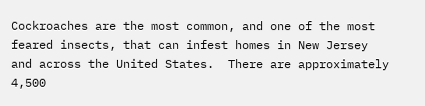Cockroaches are the most common, and one of the most feared insects, that can infest homes in New Jersey and across the United States.  There are approximately 4,500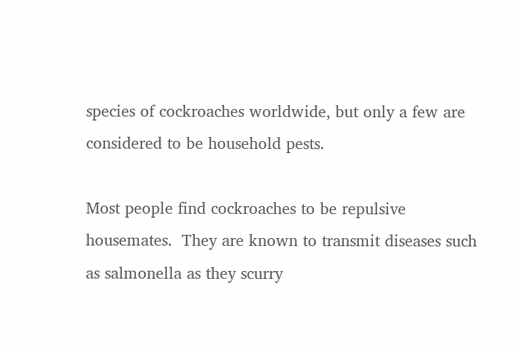species of cockroaches worldwide, but only a few are considered to be household pests.

Most people find cockroaches to be repulsive housemates.  They are known to transmit diseases such as salmonella as they scurry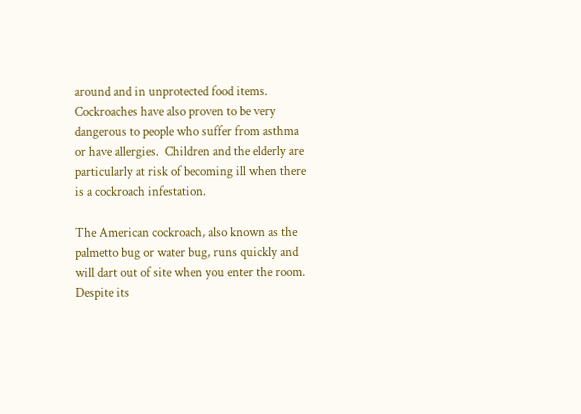around and in unprotected food items.  Cockroaches have also proven to be very dangerous to people who suffer from asthma or have allergies.  Children and the elderly are particularly at risk of becoming ill when there is a cockroach infestation.

The American cockroach, also known as the palmetto bug or water bug, runs quickly and will dart out of site when you enter the room.  Despite its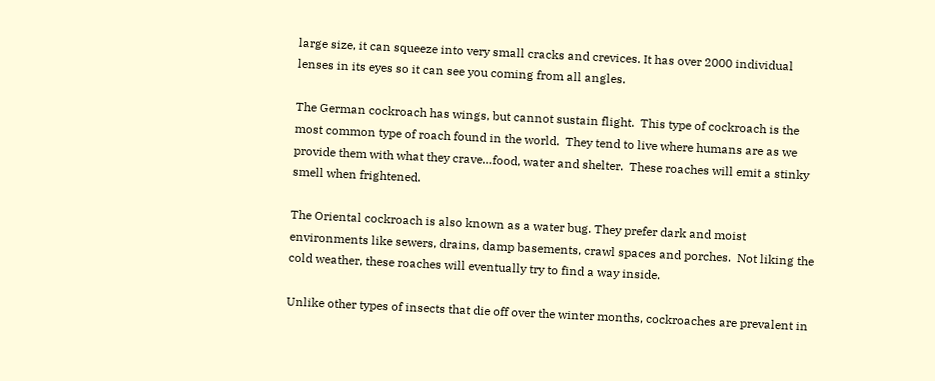large size, it can squeeze into very small cracks and crevices. It has over 2000 individual lenses in its eyes so it can see you coming from all angles.

The German cockroach has wings, but cannot sustain flight.  This type of cockroach is the most common type of roach found in the world.  They tend to live where humans are as we provide them with what they crave…food, water and shelter.  These roaches will emit a stinky smell when frightened.

The Oriental cockroach is also known as a water bug. They prefer dark and moist environments like sewers, drains, damp basements, crawl spaces and porches.  Not liking the cold weather, these roaches will eventually try to find a way inside.

Unlike other types of insects that die off over the winter months, cockroaches are prevalent in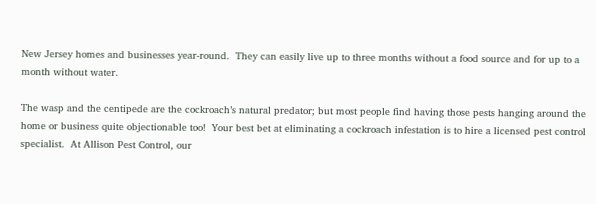New Jersey homes and businesses year-round.  They can easily live up to three months without a food source and for up to a month without water.

The wasp and the centipede are the cockroach’s natural predator; but most people find having those pests hanging around the home or business quite objectionable too!  Your best bet at eliminating a cockroach infestation is to hire a licensed pest control specialist.  At Allison Pest Control, our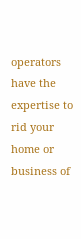operators have the expertise to rid your home or business of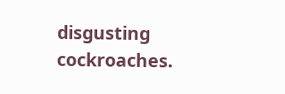disgusting cockroaches.